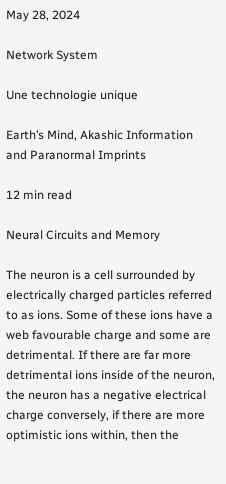May 28, 2024

Network System

Une technologie unique

Earth’s Mind, Akashic Information and Paranormal Imprints

12 min read

Neural Circuits and Memory

The neuron is a cell surrounded by electrically charged particles referred to as ions. Some of these ions have a web favourable charge and some are detrimental. If there are far more detrimental ions inside of the neuron, the neuron has a negative electrical charge conversely, if there are more optimistic ions within, then the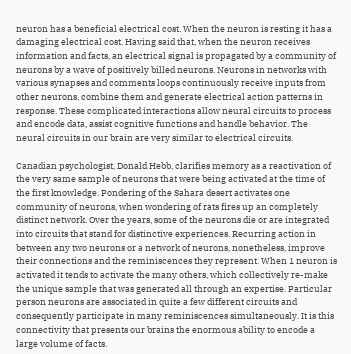neuron has a beneficial electrical cost. When the neuron is resting it has a damaging electrical cost. Having said that, when the neuron receives information and facts, an electrical signal is propagated by a community of neurons by a wave of positively billed neurons. Neurons in networks with various synapses and comments loops continuously receive inputs from other neurons, combine them and generate electrical action patterns in response. These complicated interactions allow neural circuits to process and encode data, assist cognitive functions and handle behavior. The neural circuits in our brain are very similar to electrical circuits.

Canadian psychologist, Donald Hebb, clarifies memory as a reactivation of the very same sample of neurons that were being activated at the time of the first knowledge. Pondering of the Sahara desert activates one community of neurons, when wondering of rats fires up an completely distinct network. Over the years, some of the neurons die or are integrated into circuits that stand for distinctive experiences. Recurring action in between any two neurons or a network of neurons, nonetheless, improve their connections and the reminiscences they represent. When 1 neuron is activated it tends to activate the many others, which collectively re-make the unique sample that was generated all through an expertise. Particular person neurons are associated in quite a few different circuits and consequently participate in many reminiscences simultaneously. It is this connectivity that presents our brains the enormous ability to encode a large volume of facts.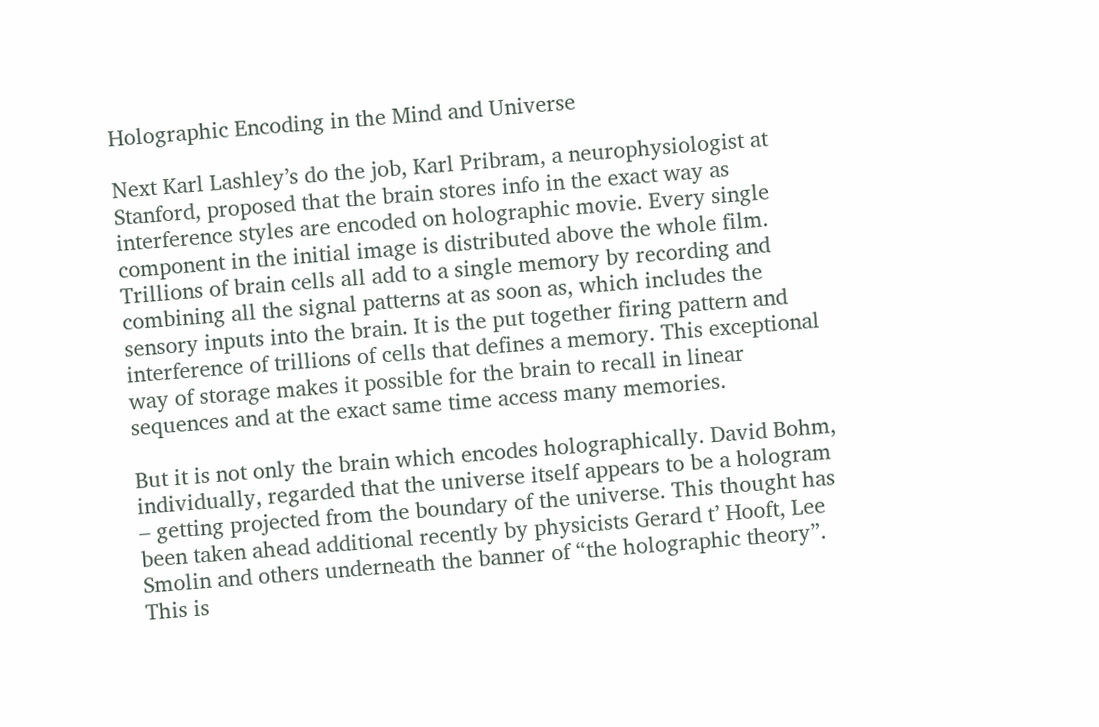Holographic Encoding in the Mind and Universe

Next Karl Lashley’s do the job, Karl Pribram, a neurophysiologist at Stanford, proposed that the brain stores info in the exact way as interference styles are encoded on holographic movie. Every single component in the initial image is distributed above the whole film. Trillions of brain cells all add to a single memory by recording and combining all the signal patterns at as soon as, which includes the sensory inputs into the brain. It is the put together firing pattern and interference of trillions of cells that defines a memory. This exceptional way of storage makes it possible for the brain to recall in linear sequences and at the exact same time access many memories.

But it is not only the brain which encodes holographically. David Bohm, individually, regarded that the universe itself appears to be a hologram – getting projected from the boundary of the universe. This thought has been taken ahead additional recently by physicists Gerard t’ Hooft, Lee Smolin and others underneath the banner of “the holographic theory”. This is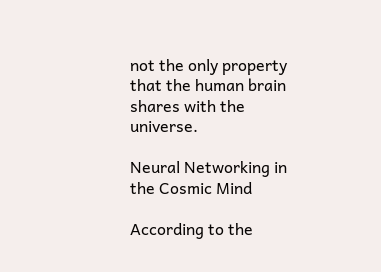not the only property that the human brain shares with the universe.

Neural Networking in the Cosmic Mind

According to the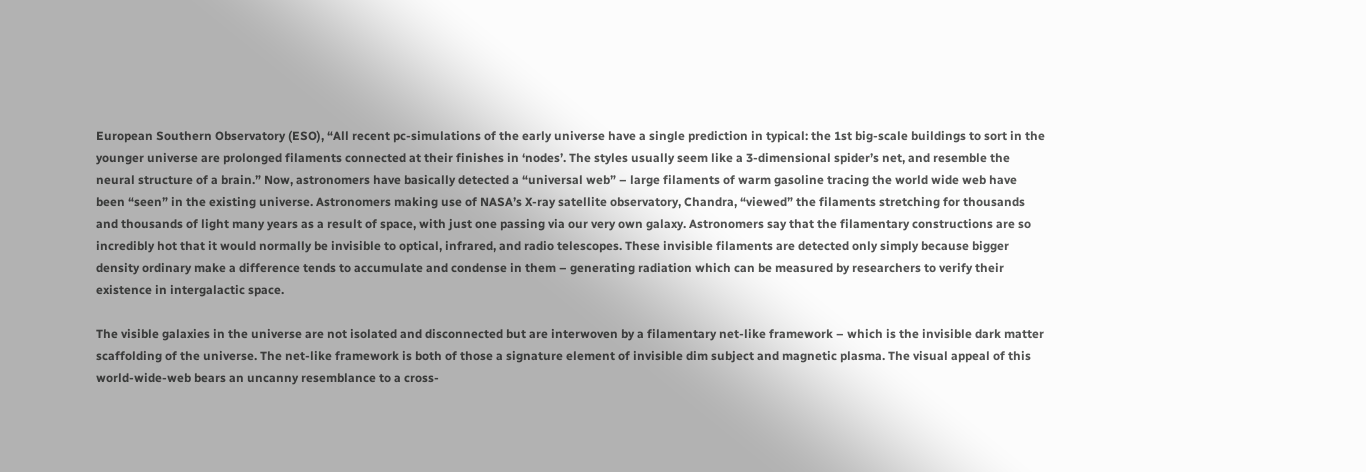European Southern Observatory (ESO), “All recent pc-simulations of the early universe have a single prediction in typical: the 1st big-scale buildings to sort in the younger universe are prolonged filaments connected at their finishes in ‘nodes’. The styles usually seem like a 3-dimensional spider’s net, and resemble the neural structure of a brain.” Now, astronomers have basically detected a “universal web” – large filaments of warm gasoline tracing the world wide web have been “seen” in the existing universe. Astronomers making use of NASA’s X-ray satellite observatory, Chandra, “viewed” the filaments stretching for thousands and thousands of light many years as a result of space, with just one passing via our very own galaxy. Astronomers say that the filamentary constructions are so incredibly hot that it would normally be invisible to optical, infrared, and radio telescopes. These invisible filaments are detected only simply because bigger density ordinary make a difference tends to accumulate and condense in them – generating radiation which can be measured by researchers to verify their existence in intergalactic space.

The visible galaxies in the universe are not isolated and disconnected but are interwoven by a filamentary net-like framework – which is the invisible dark matter scaffolding of the universe. The net-like framework is both of those a signature element of invisible dim subject and magnetic plasma. The visual appeal of this world-wide-web bears an uncanny resemblance to a cross-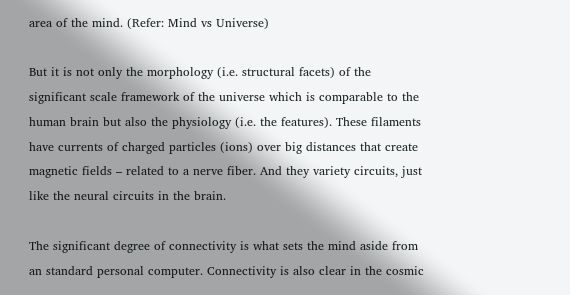area of the mind. (Refer: Mind vs Universe)

But it is not only the morphology (i.e. structural facets) of the significant scale framework of the universe which is comparable to the human brain but also the physiology (i.e. the features). These filaments have currents of charged particles (ions) over big distances that create magnetic fields – related to a nerve fiber. And they variety circuits, just like the neural circuits in the brain.

The significant degree of connectivity is what sets the mind aside from an standard personal computer. Connectivity is also clear in the cosmic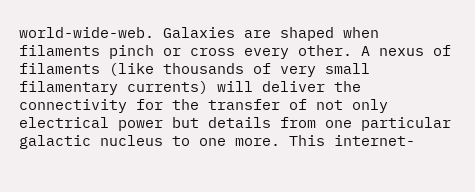world-wide-web. Galaxies are shaped when filaments pinch or cross every other. A nexus of filaments (like thousands of very small filamentary currents) will deliver the connectivity for the transfer of not only electrical power but details from one particular galactic nucleus to one more. This internet-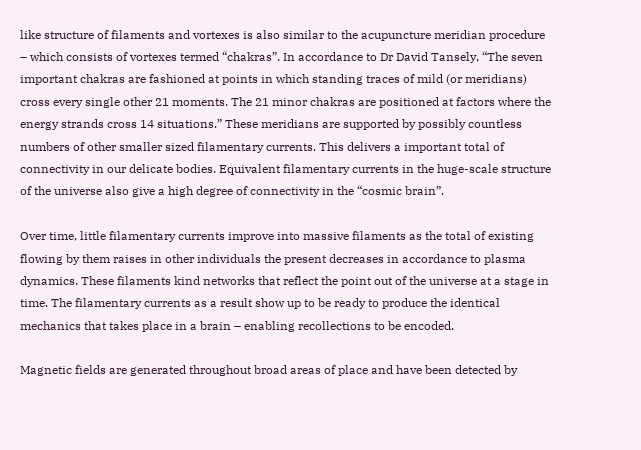like structure of filaments and vortexes is also similar to the acupuncture meridian procedure – which consists of vortexes termed “chakras”. In accordance to Dr David Tansely, “The seven important chakras are fashioned at points in which standing traces of mild (or meridians) cross every single other 21 moments. The 21 minor chakras are positioned at factors where the energy strands cross 14 situations.” These meridians are supported by possibly countless numbers of other smaller sized filamentary currents. This delivers a important total of connectivity in our delicate bodies. Equivalent filamentary currents in the huge-scale structure of the universe also give a high degree of connectivity in the “cosmic brain”.

Over time, little filamentary currents improve into massive filaments as the total of existing flowing by them raises in other individuals the present decreases in accordance to plasma dynamics. These filaments kind networks that reflect the point out of the universe at a stage in time. The filamentary currents as a result show up to be ready to produce the identical mechanics that takes place in a brain – enabling recollections to be encoded.

Magnetic fields are generated throughout broad areas of place and have been detected by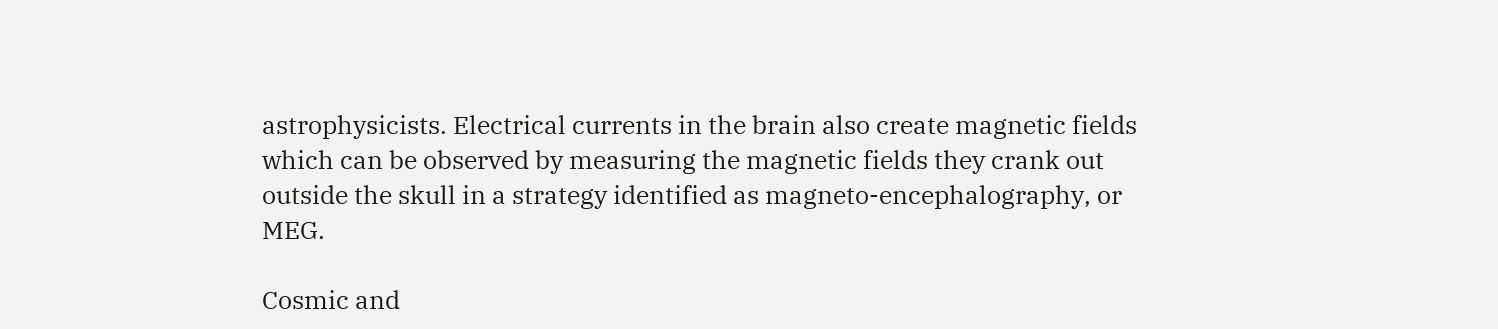astrophysicists. Electrical currents in the brain also create magnetic fields which can be observed by measuring the magnetic fields they crank out outside the skull in a strategy identified as magneto-encephalography, or MEG.

Cosmic and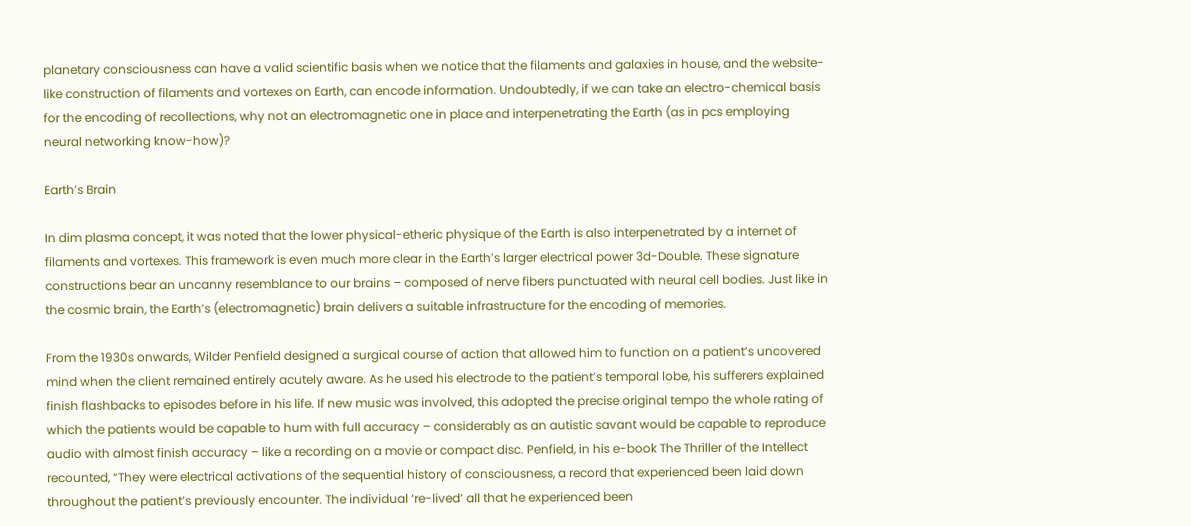planetary consciousness can have a valid scientific basis when we notice that the filaments and galaxies in house, and the website-like construction of filaments and vortexes on Earth, can encode information. Undoubtedly, if we can take an electro-chemical basis for the encoding of recollections, why not an electromagnetic one in place and interpenetrating the Earth (as in pcs employing neural networking know-how)?

Earth’s Brain

In dim plasma concept, it was noted that the lower physical-etheric physique of the Earth is also interpenetrated by a internet of filaments and vortexes. This framework is even much more clear in the Earth’s larger electrical power 3d-Double. These signature constructions bear an uncanny resemblance to our brains – composed of nerve fibers punctuated with neural cell bodies. Just like in the cosmic brain, the Earth’s (electromagnetic) brain delivers a suitable infrastructure for the encoding of memories.

From the 1930s onwards, Wilder Penfield designed a surgical course of action that allowed him to function on a patient’s uncovered mind when the client remained entirely acutely aware. As he used his electrode to the patient’s temporal lobe, his sufferers explained finish flashbacks to episodes before in his life. If new music was involved, this adopted the precise original tempo the whole rating of which the patients would be capable to hum with full accuracy – considerably as an autistic savant would be capable to reproduce audio with almost finish accuracy – like a recording on a movie or compact disc. Penfield, in his e-book The Thriller of the Intellect recounted, “They were electrical activations of the sequential history of consciousness, a record that experienced been laid down throughout the patient’s previously encounter. The individual ‘re-lived’ all that he experienced been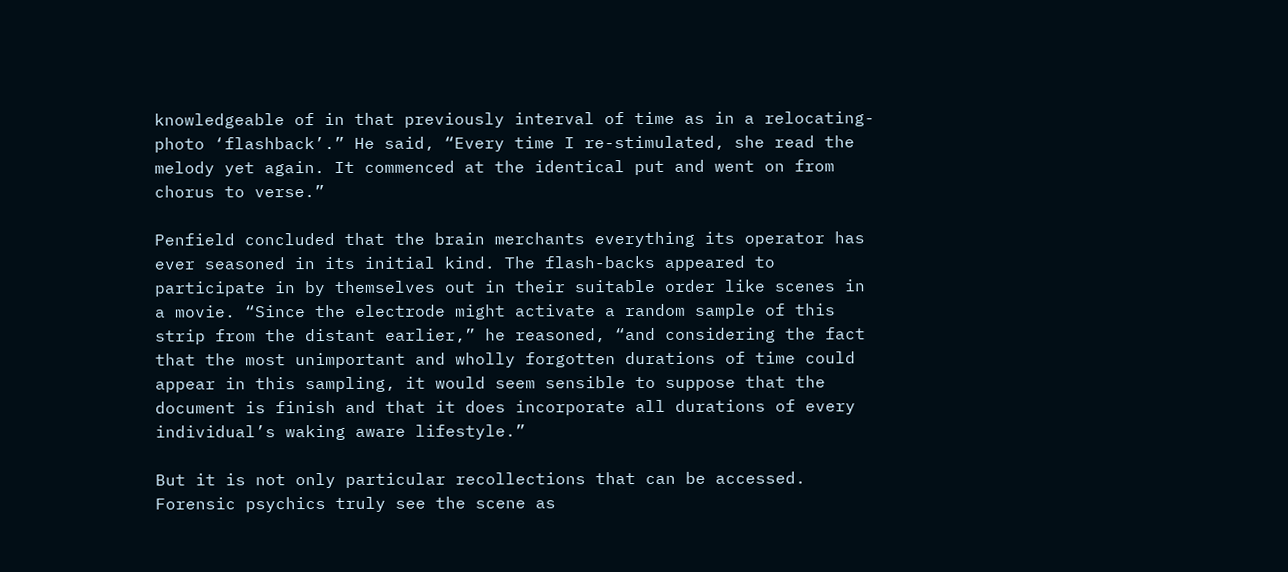knowledgeable of in that previously interval of time as in a relocating-photo ‘flashback’.” He said, “Every time I re-stimulated, she read the melody yet again. It commenced at the identical put and went on from chorus to verse.”

Penfield concluded that the brain merchants everything its operator has ever seasoned in its initial kind. The flash-backs appeared to participate in by themselves out in their suitable order like scenes in a movie. “Since the electrode might activate a random sample of this strip from the distant earlier,” he reasoned, “and considering the fact that the most unimportant and wholly forgotten durations of time could appear in this sampling, it would seem sensible to suppose that the document is finish and that it does incorporate all durations of every individual’s waking aware lifestyle.”

But it is not only particular recollections that can be accessed. Forensic psychics truly see the scene as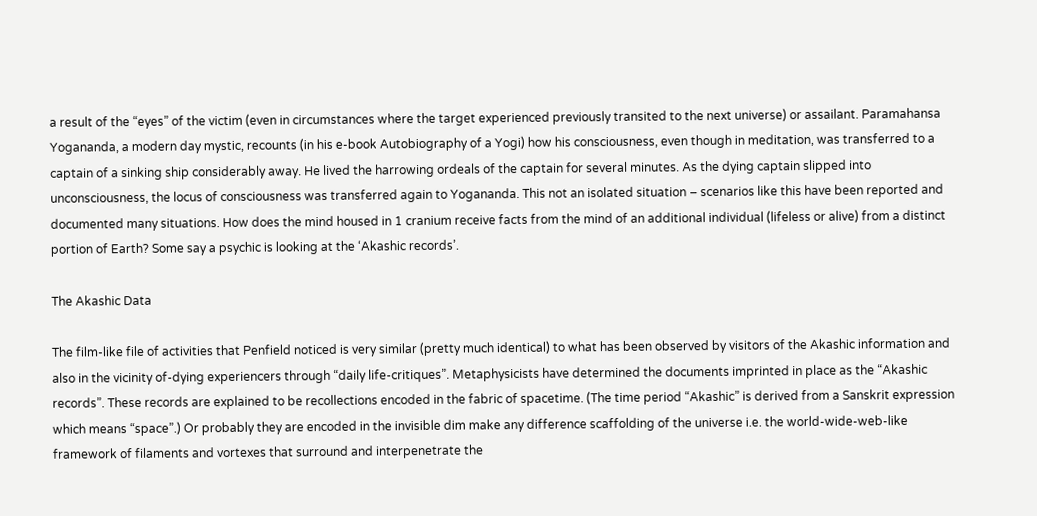a result of the “eyes” of the victim (even in circumstances where the target experienced previously transited to the next universe) or assailant. Paramahansa Yogananda, a modern day mystic, recounts (in his e-book Autobiography of a Yogi) how his consciousness, even though in meditation, was transferred to a captain of a sinking ship considerably away. He lived the harrowing ordeals of the captain for several minutes. As the dying captain slipped into unconsciousness, the locus of consciousness was transferred again to Yogananda. This not an isolated situation – scenarios like this have been reported and documented many situations. How does the mind housed in 1 cranium receive facts from the mind of an additional individual (lifeless or alive) from a distinct portion of Earth? Some say a psychic is looking at the ‘Akashic records’.

The Akashic Data

The film-like file of activities that Penfield noticed is very similar (pretty much identical) to what has been observed by visitors of the Akashic information and also in the vicinity of-dying experiencers through “daily life-critiques”. Metaphysicists have determined the documents imprinted in place as the “Akashic records”. These records are explained to be recollections encoded in the fabric of spacetime. (The time period “Akashic” is derived from a Sanskrit expression which means “space”.) Or probably they are encoded in the invisible dim make any difference scaffolding of the universe i.e. the world-wide-web-like framework of filaments and vortexes that surround and interpenetrate the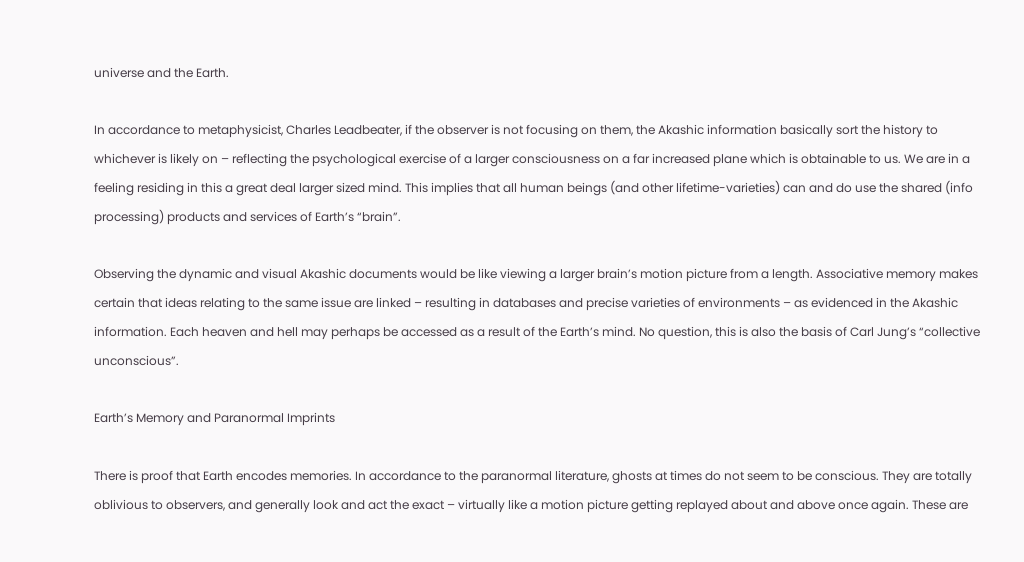universe and the Earth.

In accordance to metaphysicist, Charles Leadbeater, if the observer is not focusing on them, the Akashic information basically sort the history to whichever is likely on – reflecting the psychological exercise of a larger consciousness on a far increased plane which is obtainable to us. We are in a feeling residing in this a great deal larger sized mind. This implies that all human beings (and other lifetime-varieties) can and do use the shared (info processing) products and services of Earth’s “brain”.

Observing the dynamic and visual Akashic documents would be like viewing a larger brain’s motion picture from a length. Associative memory makes certain that ideas relating to the same issue are linked – resulting in databases and precise varieties of environments – as evidenced in the Akashic information. Each heaven and hell may perhaps be accessed as a result of the Earth’s mind. No question, this is also the basis of Carl Jung’s “collective unconscious”.

Earth’s Memory and Paranormal Imprints

There is proof that Earth encodes memories. In accordance to the paranormal literature, ghosts at times do not seem to be conscious. They are totally oblivious to observers, and generally look and act the exact – virtually like a motion picture getting replayed about and above once again. These are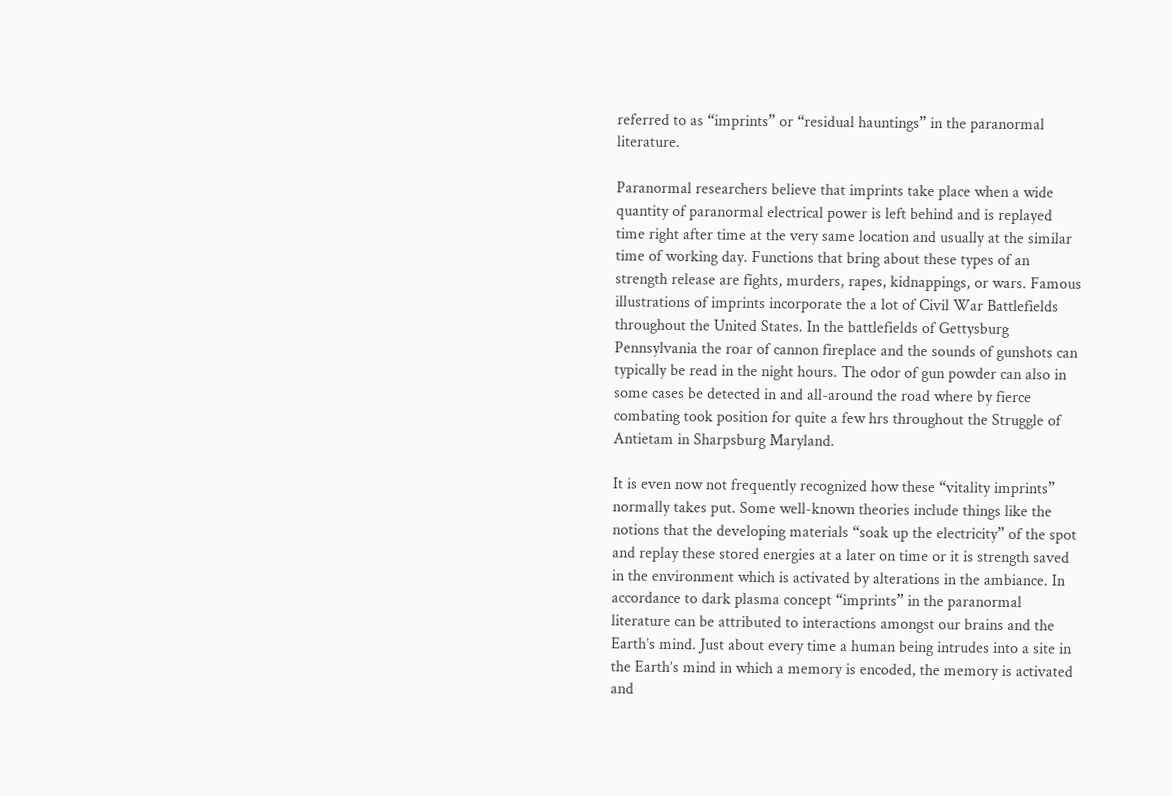referred to as “imprints” or “residual hauntings” in the paranormal literature.

Paranormal researchers believe that imprints take place when a wide quantity of paranormal electrical power is left behind and is replayed time right after time at the very same location and usually at the similar time of working day. Functions that bring about these types of an strength release are fights, murders, rapes, kidnappings, or wars. Famous illustrations of imprints incorporate the a lot of Civil War Battlefields throughout the United States. In the battlefields of Gettysburg Pennsylvania the roar of cannon fireplace and the sounds of gunshots can typically be read in the night hours. The odor of gun powder can also in some cases be detected in and all-around the road where by fierce combating took position for quite a few hrs throughout the Struggle of Antietam in Sharpsburg Maryland.

It is even now not frequently recognized how these “vitality imprints” normally takes put. Some well-known theories include things like the notions that the developing materials “soak up the electricity” of the spot and replay these stored energies at a later on time or it is strength saved in the environment which is activated by alterations in the ambiance. In accordance to dark plasma concept “imprints” in the paranormal literature can be attributed to interactions amongst our brains and the Earth’s mind. Just about every time a human being intrudes into a site in the Earth’s mind in which a memory is encoded, the memory is activated and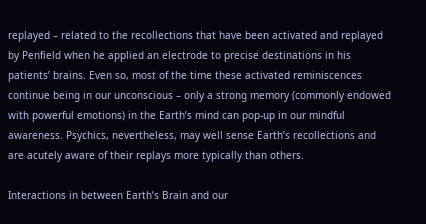replayed – related to the recollections that have been activated and replayed by Penfield when he applied an electrode to precise destinations in his patients’ brains. Even so, most of the time these activated reminiscences continue being in our unconscious – only a strong memory (commonly endowed with powerful emotions) in the Earth’s mind can pop-up in our mindful awareness. Psychics, nevertheless, may well sense Earth’s recollections and are acutely aware of their replays more typically than others.

Interactions in between Earth’s Brain and our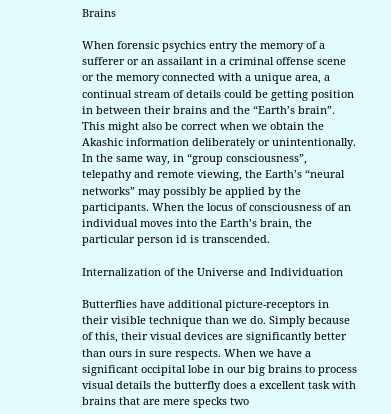Brains

When forensic psychics entry the memory of a sufferer or an assailant in a criminal offense scene or the memory connected with a unique area, a continual stream of details could be getting position in between their brains and the “Earth’s brain”. This might also be correct when we obtain the Akashic information deliberately or unintentionally. In the same way, in “group consciousness”, telepathy and remote viewing, the Earth’s “neural networks” may possibly be applied by the participants. When the locus of consciousness of an individual moves into the Earth’s brain, the particular person id is transcended.

Internalization of the Universe and Individuation

Butterflies have additional picture-receptors in their visible technique than we do. Simply because of this, their visual devices are significantly better than ours in sure respects. When we have a significant occipital lobe in our big brains to process visual details the butterfly does a excellent task with brains that are mere specks two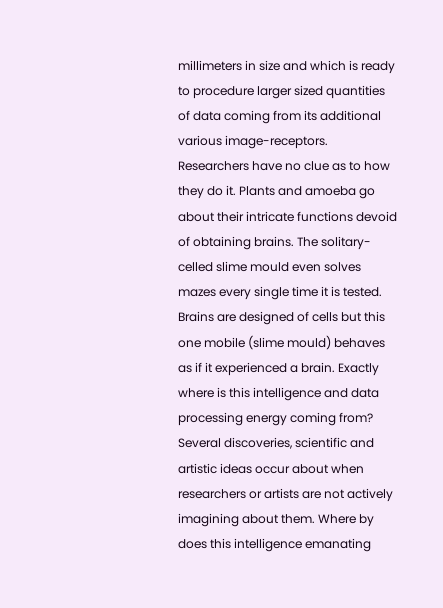millimeters in size and which is ready to procedure larger sized quantities of data coming from its additional various image-receptors. Researchers have no clue as to how they do it. Plants and amoeba go about their intricate functions devoid of obtaining brains. The solitary-celled slime mould even solves mazes every single time it is tested. Brains are designed of cells but this one mobile (slime mould) behaves as if it experienced a brain. Exactly where is this intelligence and data processing energy coming from? Several discoveries, scientific and artistic ideas occur about when researchers or artists are not actively imagining about them. Where by does this intelligence emanating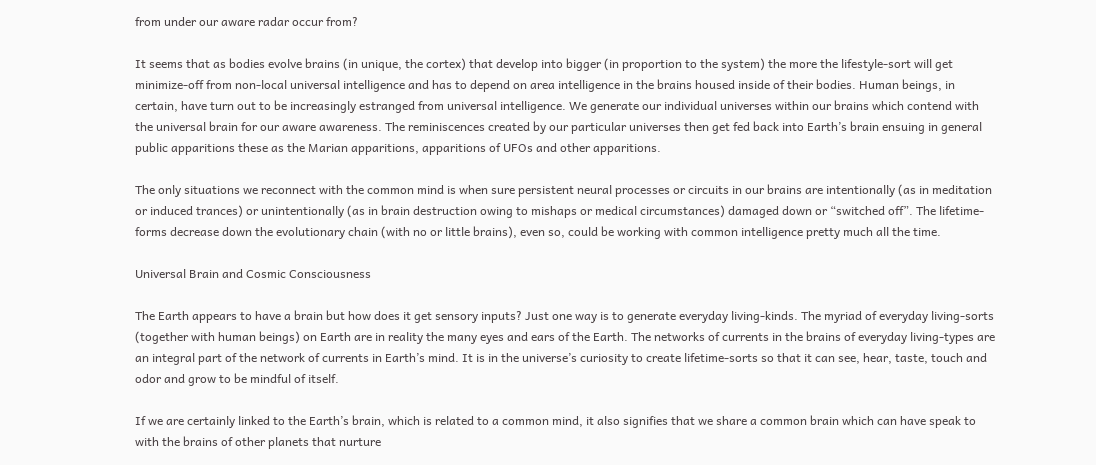from under our aware radar occur from?

It seems that as bodies evolve brains (in unique, the cortex) that develop into bigger (in proportion to the system) the more the lifestyle-sort will get minimize-off from non-local universal intelligence and has to depend on area intelligence in the brains housed inside of their bodies. Human beings, in certain, have turn out to be increasingly estranged from universal intelligence. We generate our individual universes within our brains which contend with the universal brain for our aware awareness. The reminiscences created by our particular universes then get fed back into Earth’s brain ensuing in general public apparitions these as the Marian apparitions, apparitions of UFOs and other apparitions.

The only situations we reconnect with the common mind is when sure persistent neural processes or circuits in our brains are intentionally (as in meditation or induced trances) or unintentionally (as in brain destruction owing to mishaps or medical circumstances) damaged down or “switched off”. The lifetime-forms decrease down the evolutionary chain (with no or little brains), even so, could be working with common intelligence pretty much all the time.

Universal Brain and Cosmic Consciousness

The Earth appears to have a brain but how does it get sensory inputs? Just one way is to generate everyday living-kinds. The myriad of everyday living-sorts (together with human beings) on Earth are in reality the many eyes and ears of the Earth. The networks of currents in the brains of everyday living-types are an integral part of the network of currents in Earth’s mind. It is in the universe’s curiosity to create lifetime-sorts so that it can see, hear, taste, touch and odor and grow to be mindful of itself.

If we are certainly linked to the Earth’s brain, which is related to a common mind, it also signifies that we share a common brain which can have speak to with the brains of other planets that nurture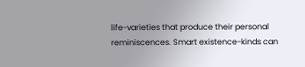life-varieties that produce their personal reminiscences. Smart existence-kinds can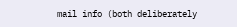mail info (both deliberately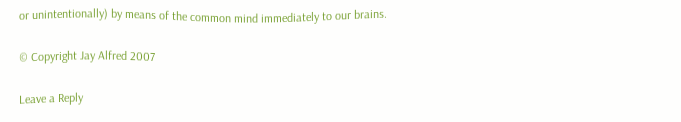or unintentionally) by means of the common mind immediately to our brains.

© Copyright Jay Alfred 2007

Leave a Reply